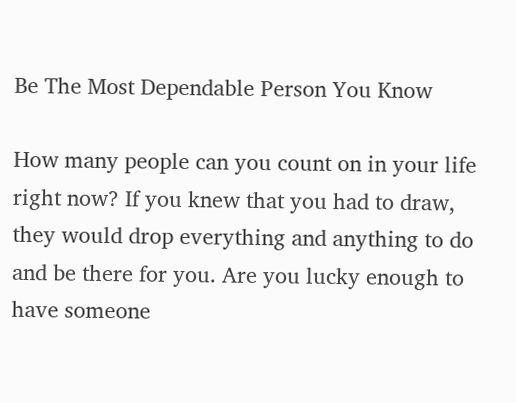Be The Most Dependable Person You Know

How many people can you count on in your life right now? If you knew that you had to draw, they would drop everything and anything to do and be there for you. Are you lucky enough to have someone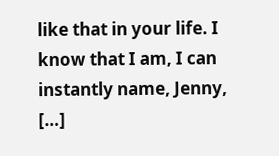like that in your life. I know that I am, I can instantly name, Jenny, […]